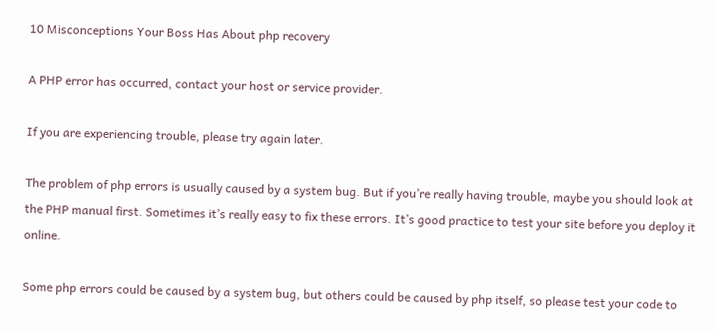10 Misconceptions Your Boss Has About php recovery

A PHP error has occurred, contact your host or service provider.

If you are experiencing trouble, please try again later.

The problem of php errors is usually caused by a system bug. But if you’re really having trouble, maybe you should look at the PHP manual first. Sometimes it’s really easy to fix these errors. It’s good practice to test your site before you deploy it online.

Some php errors could be caused by a system bug, but others could be caused by php itself, so please test your code to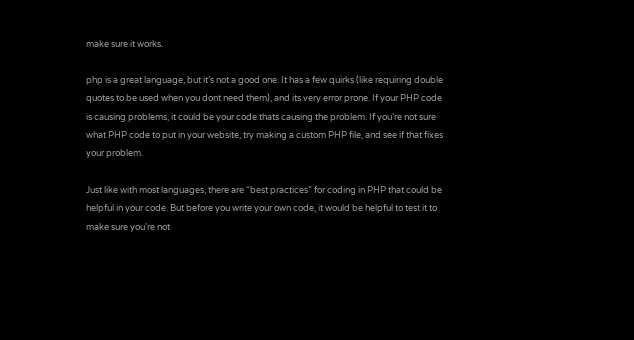make sure it works.

php is a great language, but it’s not a good one. It has a few quirks (like requiring double quotes to be used when you dont need them), and its very error prone. If your PHP code is causing problems, it could be your code thats causing the problem. If you’re not sure what PHP code to put in your website, try making a custom PHP file, and see if that fixes your problem.

Just like with most languages, there are “best practices” for coding in PHP that could be helpful in your code. But before you write your own code, it would be helpful to test it to make sure you’re not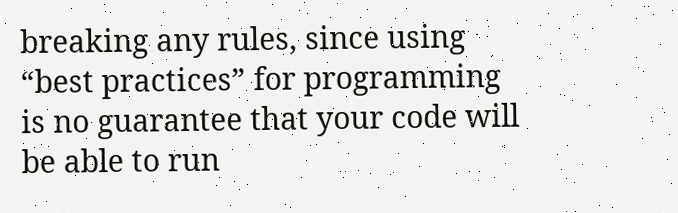breaking any rules, since using “best practices” for programming is no guarantee that your code will be able to run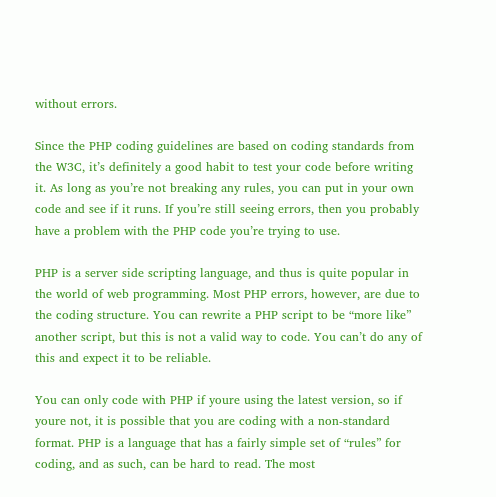without errors.

Since the PHP coding guidelines are based on coding standards from the W3C, it’s definitely a good habit to test your code before writing it. As long as you’re not breaking any rules, you can put in your own code and see if it runs. If you’re still seeing errors, then you probably have a problem with the PHP code you’re trying to use.

PHP is a server side scripting language, and thus is quite popular in the world of web programming. Most PHP errors, however, are due to the coding structure. You can rewrite a PHP script to be “more like” another script, but this is not a valid way to code. You can’t do any of this and expect it to be reliable.

You can only code with PHP if youre using the latest version, so if youre not, it is possible that you are coding with a non-standard format. PHP is a language that has a fairly simple set of “rules” for coding, and as such, can be hard to read. The most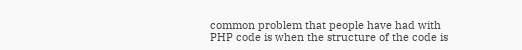common problem that people have had with PHP code is when the structure of the code is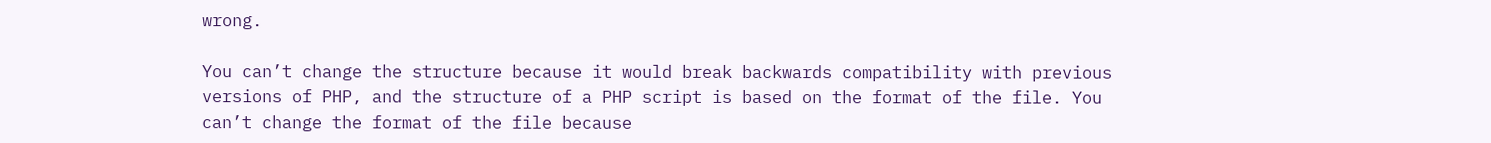wrong.

You can’t change the structure because it would break backwards compatibility with previous versions of PHP, and the structure of a PHP script is based on the format of the file. You can’t change the format of the file because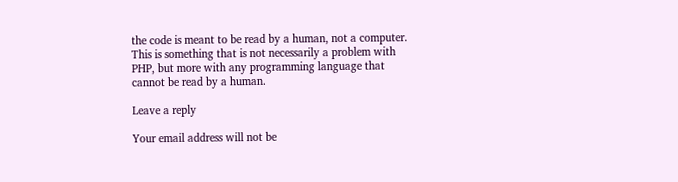the code is meant to be read by a human, not a computer. This is something that is not necessarily a problem with PHP, but more with any programming language that cannot be read by a human.

Leave a reply

Your email address will not be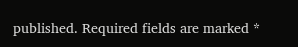published. Required fields are marked *